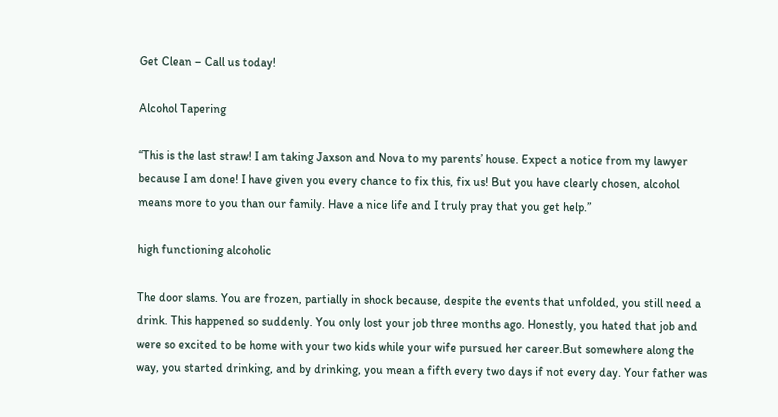Get Clean – Call us today!

Alcohol Tapering

“This is the last straw! I am taking Jaxson and Nova to my parents’ house. Expect a notice from my lawyer because I am done! I have given you every chance to fix this, fix us! But you have clearly chosen, alcohol means more to you than our family. Have a nice life and I truly pray that you get help.”

high functioning alcoholic

The door slams. You are frozen, partially in shock because, despite the events that unfolded, you still need a drink. This happened so suddenly. You only lost your job three months ago. Honestly, you hated that job and were so excited to be home with your two kids while your wife pursued her career.But somewhere along the way, you started drinking, and by drinking, you mean a fifth every two days if not every day. Your father was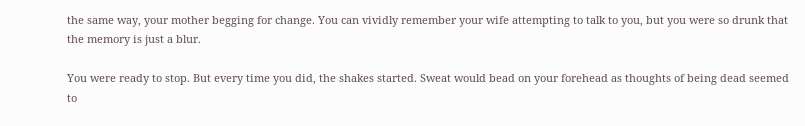the same way, your mother begging for change. You can vividly remember your wife attempting to talk to you, but you were so drunk that the memory is just a blur.

You were ready to stop. But every time you did, the shakes started. Sweat would bead on your forehead as thoughts of being dead seemed to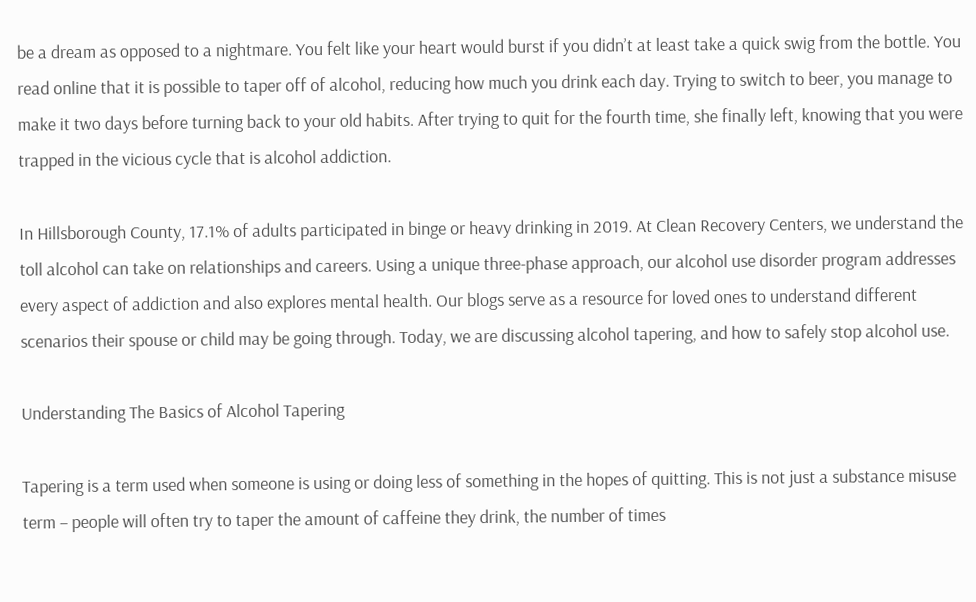be a dream as opposed to a nightmare. You felt like your heart would burst if you didn’t at least take a quick swig from the bottle. You read online that it is possible to taper off of alcohol, reducing how much you drink each day. Trying to switch to beer, you manage to make it two days before turning back to your old habits. After trying to quit for the fourth time, she finally left, knowing that you were trapped in the vicious cycle that is alcohol addiction.

In Hillsborough County, 17.1% of adults participated in binge or heavy drinking in 2019. At Clean Recovery Centers, we understand the toll alcohol can take on relationships and careers. Using a unique three-phase approach, our alcohol use disorder program addresses every aspect of addiction and also explores mental health. Our blogs serve as a resource for loved ones to understand different scenarios their spouse or child may be going through. Today, we are discussing alcohol tapering, and how to safely stop alcohol use.

Understanding The Basics of Alcohol Tapering

Tapering is a term used when someone is using or doing less of something in the hopes of quitting. This is not just a substance misuse term – people will often try to taper the amount of caffeine they drink, the number of times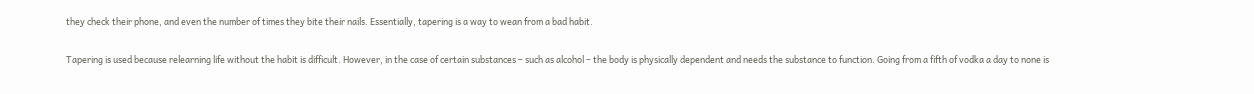they check their phone, and even the number of times they bite their nails. Essentially, tapering is a way to wean from a bad habit.

Tapering is used because relearning life without the habit is difficult. However, in the case of certain substances – such as alcohol – the body is physically dependent and needs the substance to function. Going from a fifth of vodka a day to none is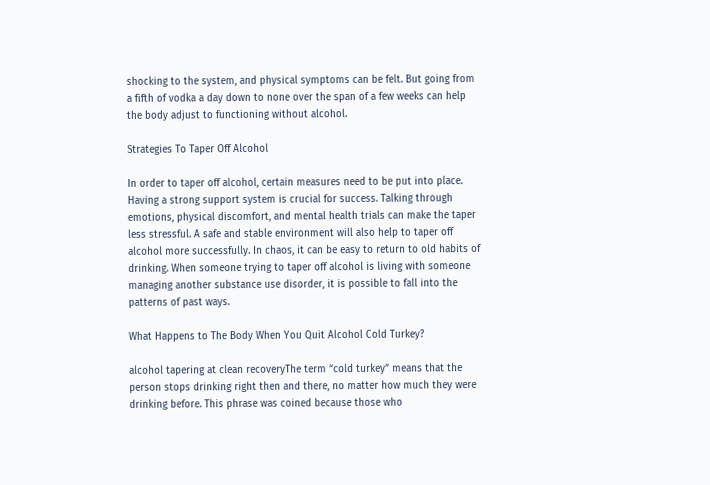shocking to the system, and physical symptoms can be felt. But going from a fifth of vodka a day down to none over the span of a few weeks can help the body adjust to functioning without alcohol.

Strategies To Taper Off Alcohol

In order to taper off alcohol, certain measures need to be put into place. Having a strong support system is crucial for success. Talking through emotions, physical discomfort, and mental health trials can make the taper less stressful. A safe and stable environment will also help to taper off alcohol more successfully. In chaos, it can be easy to return to old habits of drinking. When someone trying to taper off alcohol is living with someone managing another substance use disorder, it is possible to fall into the patterns of past ways.

What Happens to The Body When You Quit Alcohol Cold Turkey?

alcohol tapering at clean recoveryThe term “cold turkey” means that the person stops drinking right then and there, no matter how much they were drinking before. This phrase was coined because those who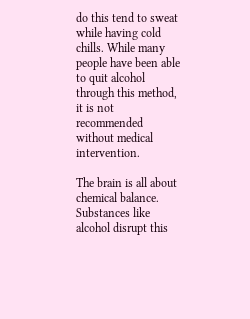do this tend to sweat while having cold chills. While many people have been able to quit alcohol through this method, it is not recommended without medical intervention.

The brain is all about chemical balance. Substances like alcohol disrupt this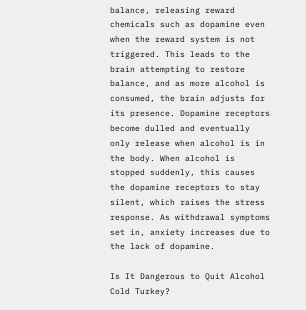balance, releasing reward chemicals such as dopamine even when the reward system is not triggered. This leads to the brain attempting to restore balance, and as more alcohol is consumed, the brain adjusts for its presence. Dopamine receptors become dulled and eventually only release when alcohol is in the body. When alcohol is stopped suddenly, this causes the dopamine receptors to stay silent, which raises the stress response. As withdrawal symptoms set in, anxiety increases due to the lack of dopamine.

Is It Dangerous to Quit Alcohol Cold Turkey?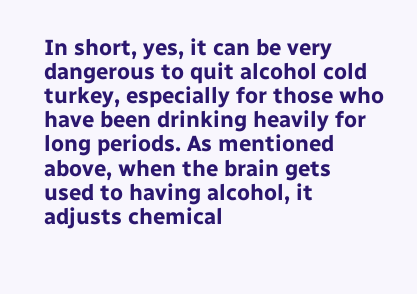In short, yes, it can be very dangerous to quit alcohol cold turkey, especially for those who have been drinking heavily for long periods. As mentioned above, when the brain gets used to having alcohol, it adjusts chemical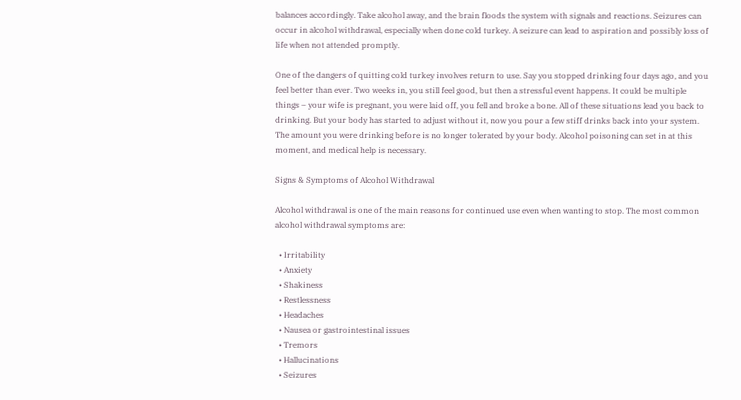balances accordingly. Take alcohol away, and the brain floods the system with signals and reactions. Seizures can occur in alcohol withdrawal, especially when done cold turkey. A seizure can lead to aspiration and possibly loss of life when not attended promptly.

One of the dangers of quitting cold turkey involves return to use. Say you stopped drinking four days ago, and you feel better than ever. Two weeks in, you still feel good, but then a stressful event happens. It could be multiple things – your wife is pregnant, you were laid off, you fell and broke a bone. All of these situations lead you back to drinking. But your body has started to adjust without it, now you pour a few stiff drinks back into your system. The amount you were drinking before is no longer tolerated by your body. Alcohol poisoning can set in at this moment, and medical help is necessary.

Signs & Symptoms of Alcohol Withdrawal

Alcohol withdrawal is one of the main reasons for continued use even when wanting to stop. The most common alcohol withdrawal symptoms are:

  • Irritability
  • Anxiety
  • Shakiness
  • Restlessness
  • Headaches
  • Nausea or gastrointestinal issues
  • Tremors
  • Hallucinations
  • Seizures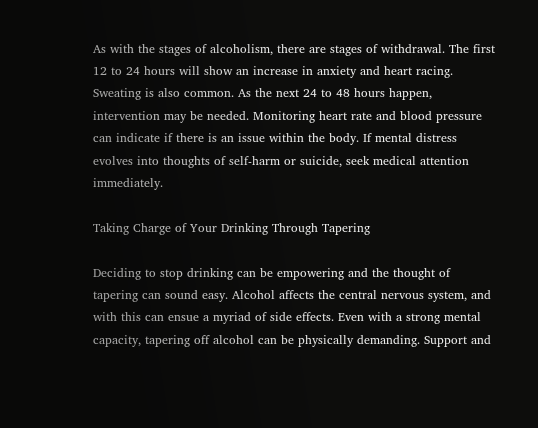As with the stages of alcoholism, there are stages of withdrawal. The first 12 to 24 hours will show an increase in anxiety and heart racing. Sweating is also common. As the next 24 to 48 hours happen, intervention may be needed. Monitoring heart rate and blood pressure can indicate if there is an issue within the body. If mental distress evolves into thoughts of self-harm or suicide, seek medical attention immediately.

Taking Charge of Your Drinking Through Tapering

Deciding to stop drinking can be empowering and the thought of tapering can sound easy. Alcohol affects the central nervous system, and with this can ensue a myriad of side effects. Even with a strong mental capacity, tapering off alcohol can be physically demanding. Support and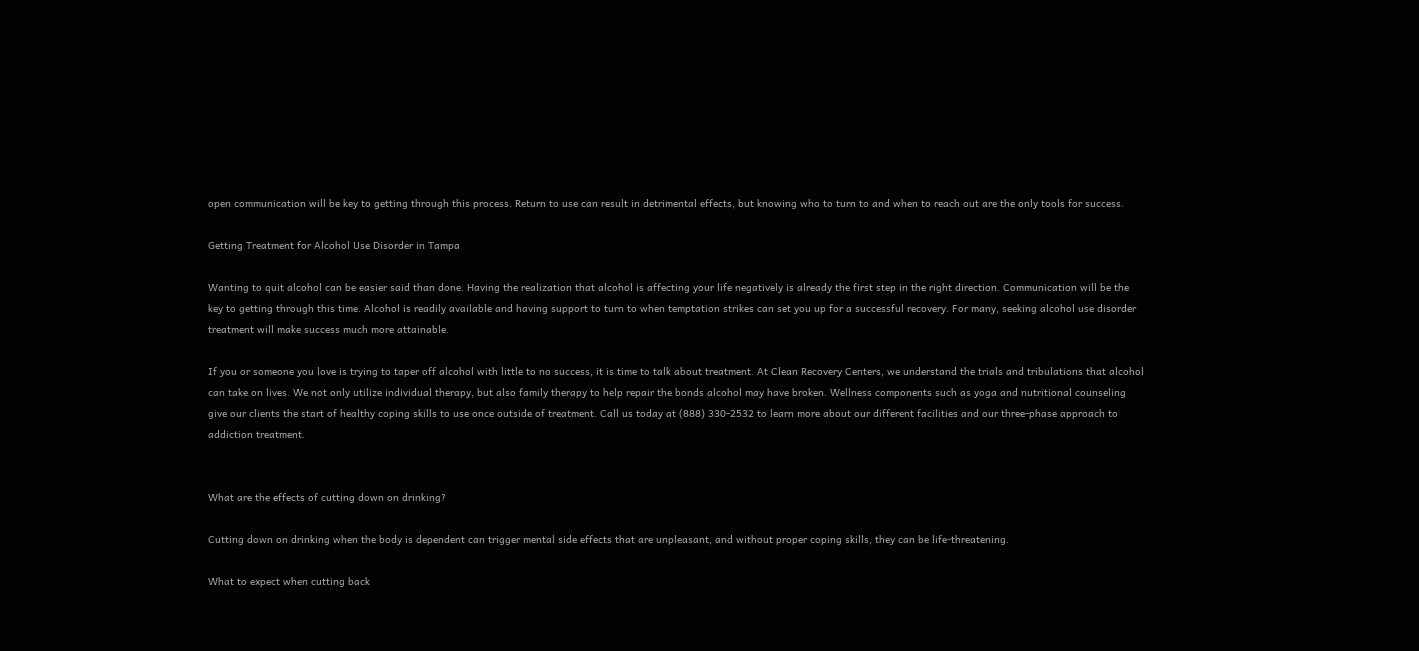open communication will be key to getting through this process. Return to use can result in detrimental effects, but knowing who to turn to and when to reach out are the only tools for success.

Getting Treatment for Alcohol Use Disorder in Tampa

Wanting to quit alcohol can be easier said than done. Having the realization that alcohol is affecting your life negatively is already the first step in the right direction. Communication will be the key to getting through this time. Alcohol is readily available and having support to turn to when temptation strikes can set you up for a successful recovery. For many, seeking alcohol use disorder treatment will make success much more attainable.

If you or someone you love is trying to taper off alcohol with little to no success, it is time to talk about treatment. At Clean Recovery Centers, we understand the trials and tribulations that alcohol can take on lives. We not only utilize individual therapy, but also family therapy to help repair the bonds alcohol may have broken. Wellness components such as yoga and nutritional counseling give our clients the start of healthy coping skills to use once outside of treatment. Call us today at (888) 330-2532 to learn more about our different facilities and our three-phase approach to addiction treatment.


What are the effects of cutting down on drinking?

Cutting down on drinking when the body is dependent can trigger mental side effects that are unpleasant, and without proper coping skills, they can be life-threatening.

What to expect when cutting back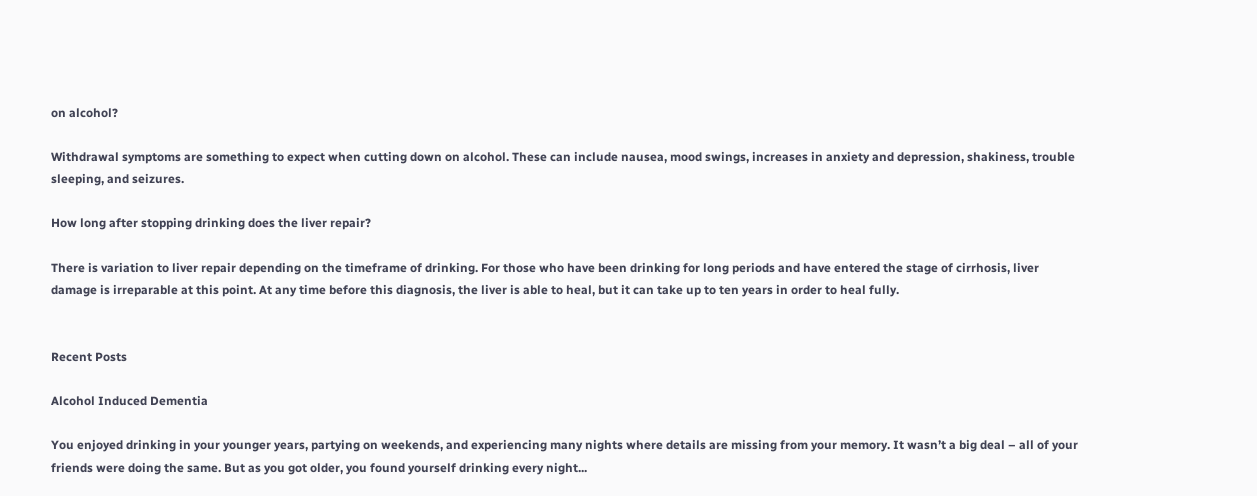on alcohol?

Withdrawal symptoms are something to expect when cutting down on alcohol. These can include nausea, mood swings, increases in anxiety and depression, shakiness, trouble sleeping, and seizures.

How long after stopping drinking does the liver repair?

There is variation to liver repair depending on the timeframe of drinking. For those who have been drinking for long periods and have entered the stage of cirrhosis, liver damage is irreparable at this point. At any time before this diagnosis, the liver is able to heal, but it can take up to ten years in order to heal fully.


Recent Posts

Alcohol Induced Dementia

You enjoyed drinking in your younger years, partying on weekends, and experiencing many nights where details are missing from your memory. It wasn’t a big deal – all of your friends were doing the same. But as you got older, you found yourself drinking every night...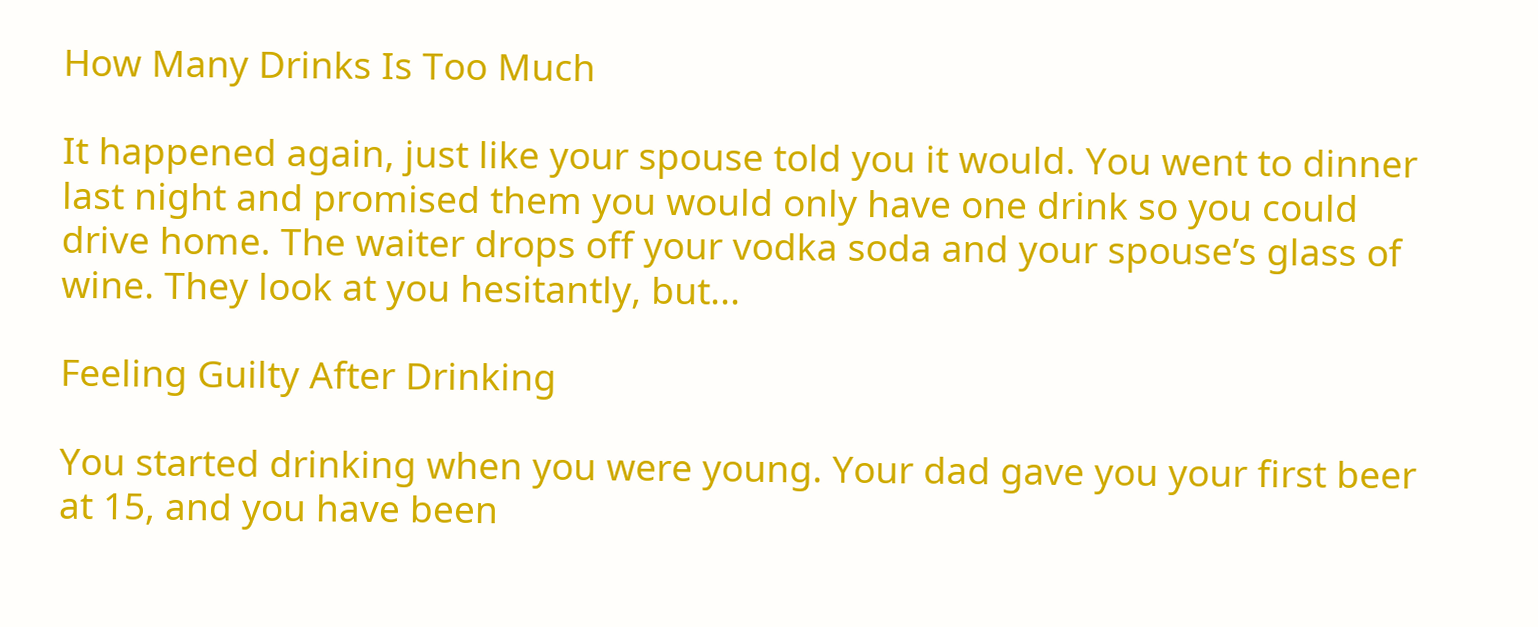How Many Drinks Is Too Much

It happened again, just like your spouse told you it would. You went to dinner last night and promised them you would only have one drink so you could drive home. The waiter drops off your vodka soda and your spouse’s glass of wine. They look at you hesitantly, but...

Feeling Guilty After Drinking

You started drinking when you were young. Your dad gave you your first beer at 15, and you have been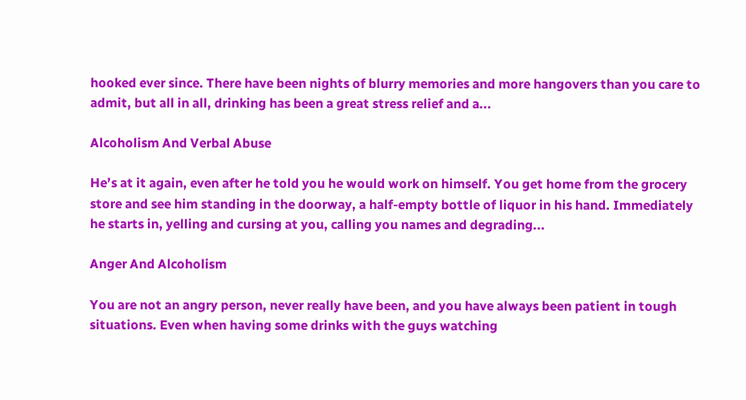hooked ever since. There have been nights of blurry memories and more hangovers than you care to admit, but all in all, drinking has been a great stress relief and a...

Alcoholism And Verbal Abuse

He’s at it again, even after he told you he would work on himself. You get home from the grocery store and see him standing in the doorway, a half-empty bottle of liquor in his hand. Immediately he starts in, yelling and cursing at you, calling you names and degrading...

Anger And Alcoholism

You are not an angry person, never really have been, and you have always been patient in tough situations. Even when having some drinks with the guys watching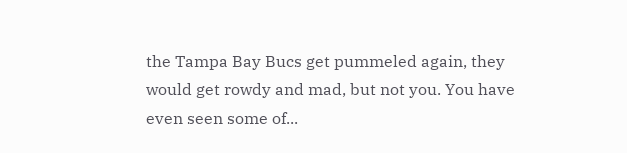the Tampa Bay Bucs get pummeled again, they would get rowdy and mad, but not you. You have even seen some of...